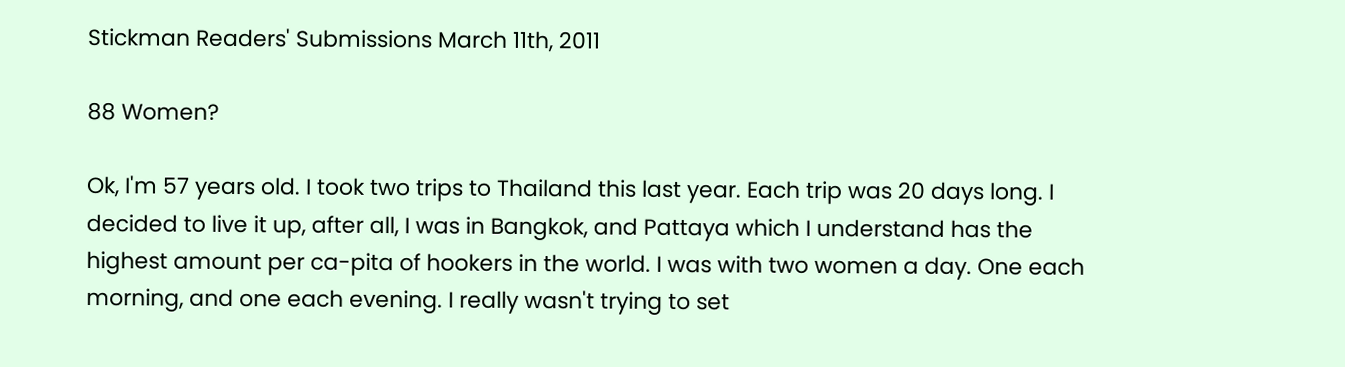Stickman Readers' Submissions March 11th, 2011

88 Women?

Ok, I'm 57 years old. I took two trips to Thailand this last year. Each trip was 20 days long. I decided to live it up, after all, I was in Bangkok, and Pattaya which I understand has the highest amount per ca-pita of hookers in the world. I was with two women a day. One each morning, and one each evening. I really wasn't trying to set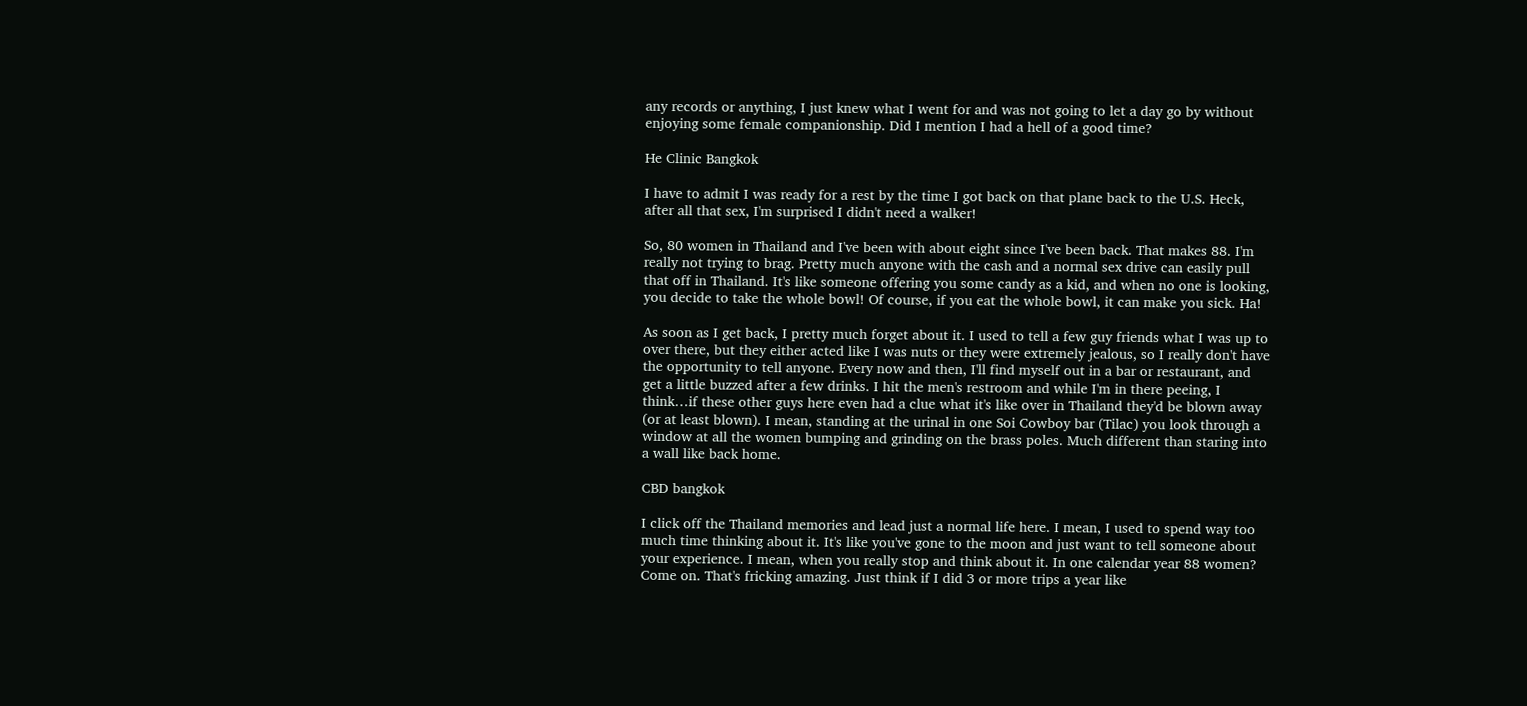any records or anything, I just knew what I went for and was not going to let a day go by without enjoying some female companionship. Did I mention I had a hell of a good time?

He Clinic Bangkok

I have to admit I was ready for a rest by the time I got back on that plane back to the U.S. Heck, after all that sex, I'm surprised I didn't need a walker!

So, 80 women in Thailand and I've been with about eight since I've been back. That makes 88. I'm really not trying to brag. Pretty much anyone with the cash and a normal sex drive can easily pull that off in Thailand. It's like someone offering you some candy as a kid, and when no one is looking, you decide to take the whole bowl! Of course, if you eat the whole bowl, it can make you sick. Ha!

As soon as I get back, I pretty much forget about it. I used to tell a few guy friends what I was up to over there, but they either acted like I was nuts or they were extremely jealous, so I really don't have the opportunity to tell anyone. Every now and then, I'll find myself out in a bar or restaurant, and get a little buzzed after a few drinks. I hit the men's restroom and while I'm in there peeing, I think…if these other guys here even had a clue what it's like over in Thailand they'd be blown away (or at least blown). I mean, standing at the urinal in one Soi Cowboy bar (Tilac) you look through a window at all the women bumping and grinding on the brass poles. Much different than staring into a wall like back home.

CBD bangkok

I click off the Thailand memories and lead just a normal life here. I mean, I used to spend way too much time thinking about it. It's like you've gone to the moon and just want to tell someone about your experience. I mean, when you really stop and think about it. In one calendar year 88 women? Come on. That's fricking amazing. Just think if I did 3 or more trips a year like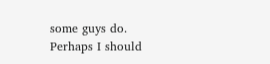some guys do. Perhaps I should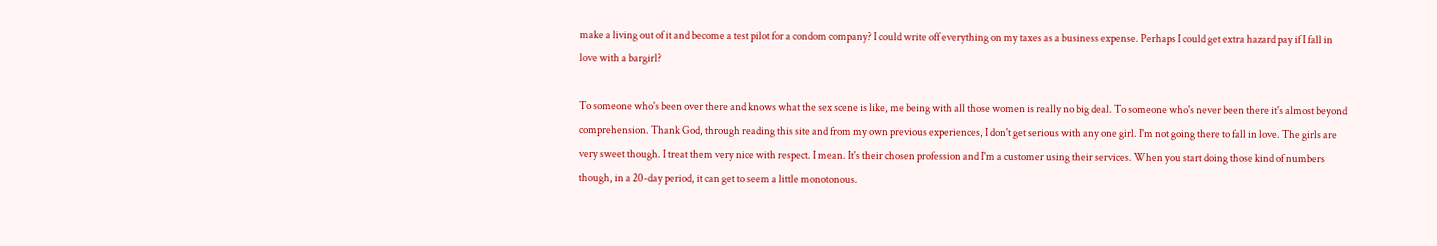make a living out of it and become a test pilot for a condom company? I could write off everything on my taxes as a business expense. Perhaps I could get extra hazard pay if I fall in love with a bargirl?

To someone who's been over there and knows what the sex scene is like, me being with all those women is really no big deal. To someone who's never been there it's almost beyond comprehension. Thank God, through reading this site and from my own previous experiences, I don't get serious with any one girl. I'm not going there to fall in love. The girls are very sweet though. I treat them very nice with respect. I mean. It's their chosen profession and I'm a customer using their services. When you start doing those kind of numbers though, in a 20-day period, it can get to seem a little monotonous.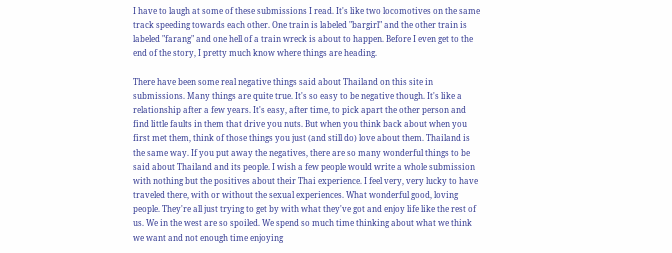I have to laugh at some of these submissions I read. It's like two locomotives on the same track speeding towards each other. One train is labeled "bargirl" and the other train is labeled "farang" and one hell of a train wreck is about to happen. Before I even get to the end of the story, I pretty much know where things are heading.

There have been some real negative things said about Thailand on this site in submissions. Many things are quite true. It's so easy to be negative though. It's like a relationship after a few years. It's easy, after time, to pick apart the other person and find little faults in them that drive you nuts. But when you think back about when you first met them, think of those things you just (and still do) love about them. Thailand is the same way. If you put away the negatives, there are so many wonderful things to be said about Thailand and its people. I wish a few people would write a whole submission with nothing but the positives about their Thai experience. I feel very, very lucky to have traveled there, with or without the sexual experiences. What wonderful good, loving people. They're all just trying to get by with what they've got and enjoy life like the rest of us. We in the west are so spoiled. We spend so much time thinking about what we think we want and not enough time enjoying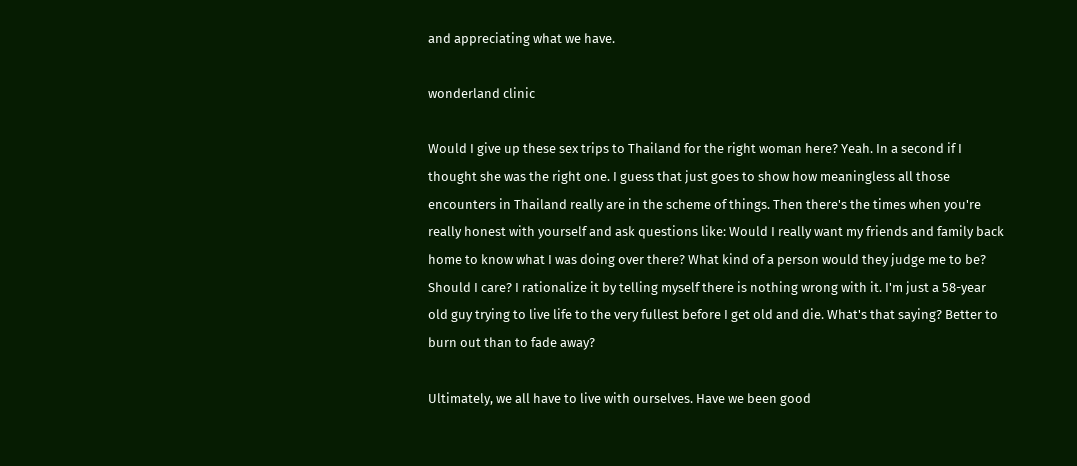and appreciating what we have.

wonderland clinic

Would I give up these sex trips to Thailand for the right woman here? Yeah. In a second if I thought she was the right one. I guess that just goes to show how meaningless all those encounters in Thailand really are in the scheme of things. Then there's the times when you're really honest with yourself and ask questions like: Would I really want my friends and family back home to know what I was doing over there? What kind of a person would they judge me to be? Should I care? I rationalize it by telling myself there is nothing wrong with it. I'm just a 58-year old guy trying to live life to the very fullest before I get old and die. What's that saying? Better to burn out than to fade away?

Ultimately, we all have to live with ourselves. Have we been good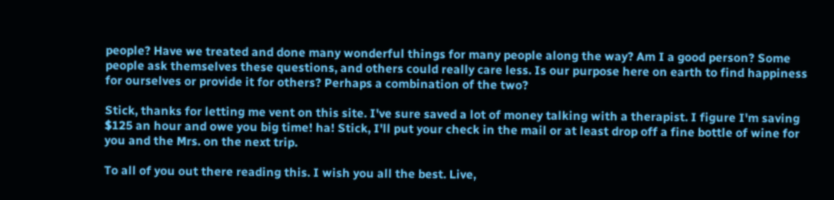people? Have we treated and done many wonderful things for many people along the way? Am I a good person? Some people ask themselves these questions, and others could really care less. Is our purpose here on earth to find happiness for ourselves or provide it for others? Perhaps a combination of the two?

Stick, thanks for letting me vent on this site. I've sure saved a lot of money talking with a therapist. I figure I'm saving $125 an hour and owe you big time! ha! Stick, I'll put your check in the mail or at least drop off a fine bottle of wine for you and the Mrs. on the next trip.

To all of you out there reading this. I wish you all the best. Live,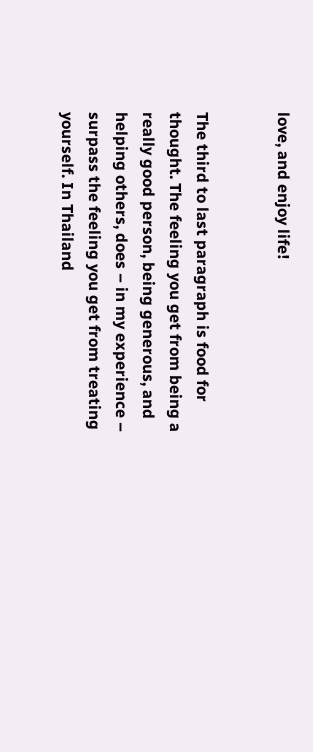love, and enjoy life!


The third to last paragraph is food for thought. The feeling you get from being a really good person, being generous, and helping others, does – in my experience – surpass the feeling you get from treating yourself. In Thailand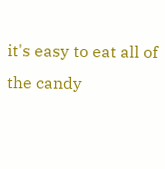it's easy to eat all of the candy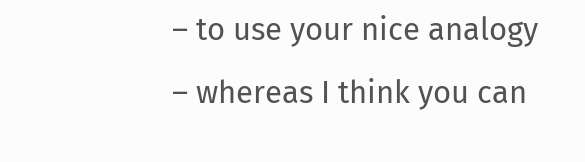– to use your nice analogy – whereas I think you can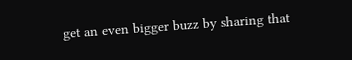get an even bigger buzz by sharing that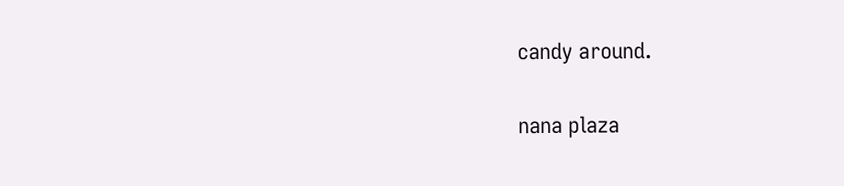candy around.

nana plaza